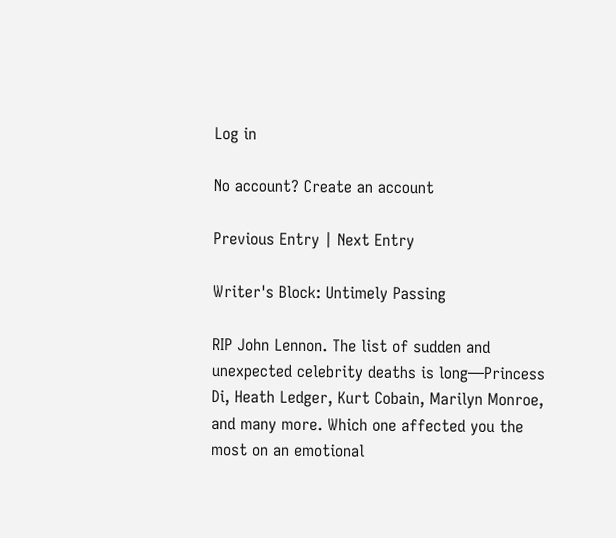Log in

No account? Create an account

Previous Entry | Next Entry

Writer's Block: Untimely Passing

RIP John Lennon. The list of sudden and unexpected celebrity deaths is long—Princess Di, Heath Ledger, Kurt Cobain, Marilyn Monroe, and many more. Which one affected you the most on an emotional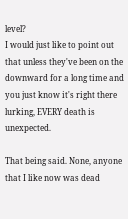level?
I would just like to point out that unless they've been on the downward for a long time and you just know it's right there lurking, EVERY death is unexpected.

That being said. None, anyone that I like now was dead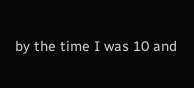by the time I was 10 and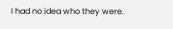I had no idea who they were.